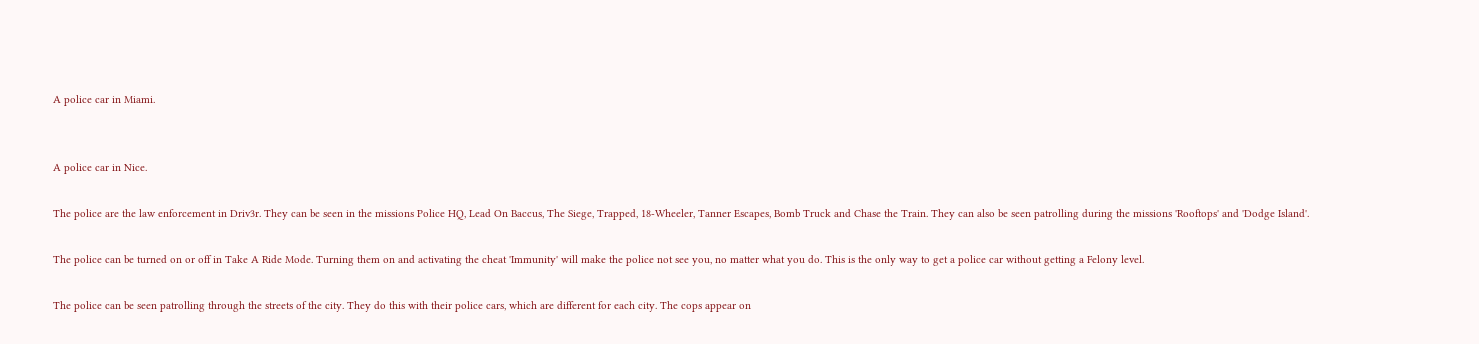A police car in Miami.


A police car in Nice.

The police are the law enforcement in Driv3r. They can be seen in the missions Police HQ, Lead On Baccus, The Siege, Trapped, 18-Wheeler, Tanner Escapes, Bomb Truck and Chase the Train. They can also be seen patrolling during the missions 'Rooftops' and 'Dodge Island'.

The police can be turned on or off in Take A Ride Mode. Turning them on and activating the cheat 'Immunity' will make the police not see you, no matter what you do. This is the only way to get a police car without getting a Felony level.

The police can be seen patrolling through the streets of the city. They do this with their police cars, which are different for each city. The cops appear on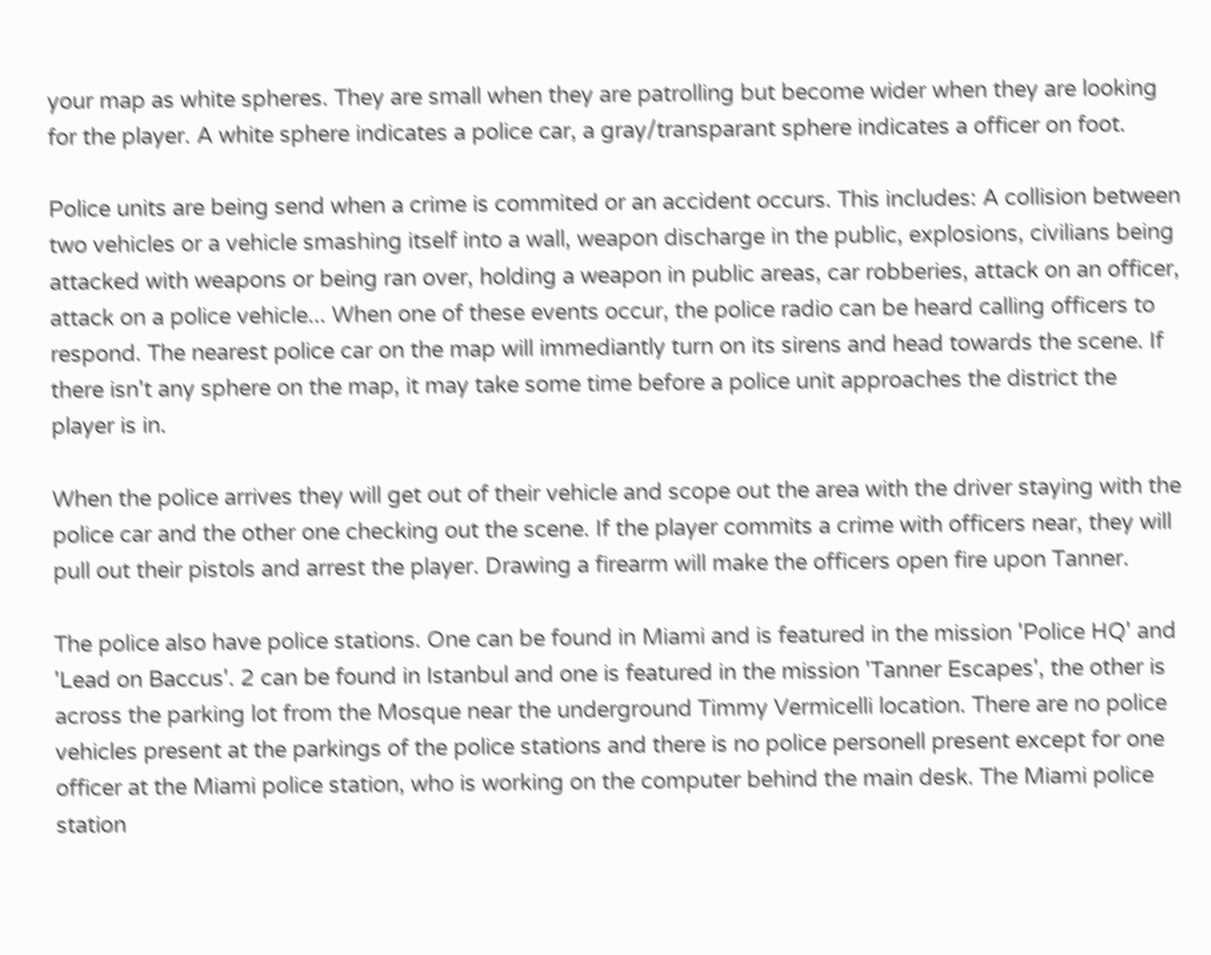your map as white spheres. They are small when they are patrolling but become wider when they are looking for the player. A white sphere indicates a police car, a gray/transparant sphere indicates a officer on foot.

Police units are being send when a crime is commited or an accident occurs. This includes: A collision between two vehicles or a vehicle smashing itself into a wall, weapon discharge in the public, explosions, civilians being attacked with weapons or being ran over, holding a weapon in public areas, car robberies, attack on an officer, attack on a police vehicle... When one of these events occur, the police radio can be heard calling officers to respond. The nearest police car on the map will immediantly turn on its sirens and head towards the scene. If there isn't any sphere on the map, it may take some time before a police unit approaches the district the player is in.

When the police arrives they will get out of their vehicle and scope out the area with the driver staying with the police car and the other one checking out the scene. If the player commits a crime with officers near, they will pull out their pistols and arrest the player. Drawing a firearm will make the officers open fire upon Tanner.

The police also have police stations. One can be found in Miami and is featured in the mission 'Police HQ' and 'Lead on Baccus'. 2 can be found in Istanbul and one is featured in the mission 'Tanner Escapes', the other is across the parking lot from the Mosque near the underground Timmy Vermicelli location. There are no police vehicles present at the parkings of the police stations and there is no police personell present except for one officer at the Miami police station, who is working on the computer behind the main desk. The Miami police station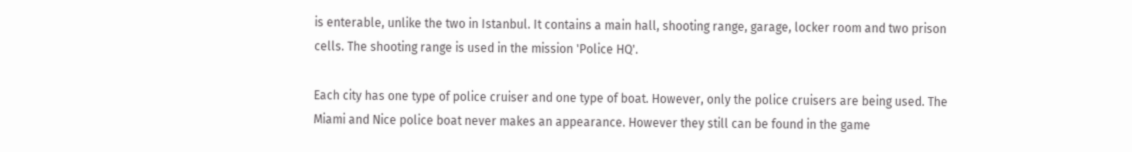is enterable, unlike the two in Istanbul. It contains a main hall, shooting range, garage, locker room and two prison cells. The shooting range is used in the mission 'Police HQ'.

Each city has one type of police cruiser and one type of boat. However, only the police cruisers are being used. The Miami and Nice police boat never makes an appearance. However they still can be found in the game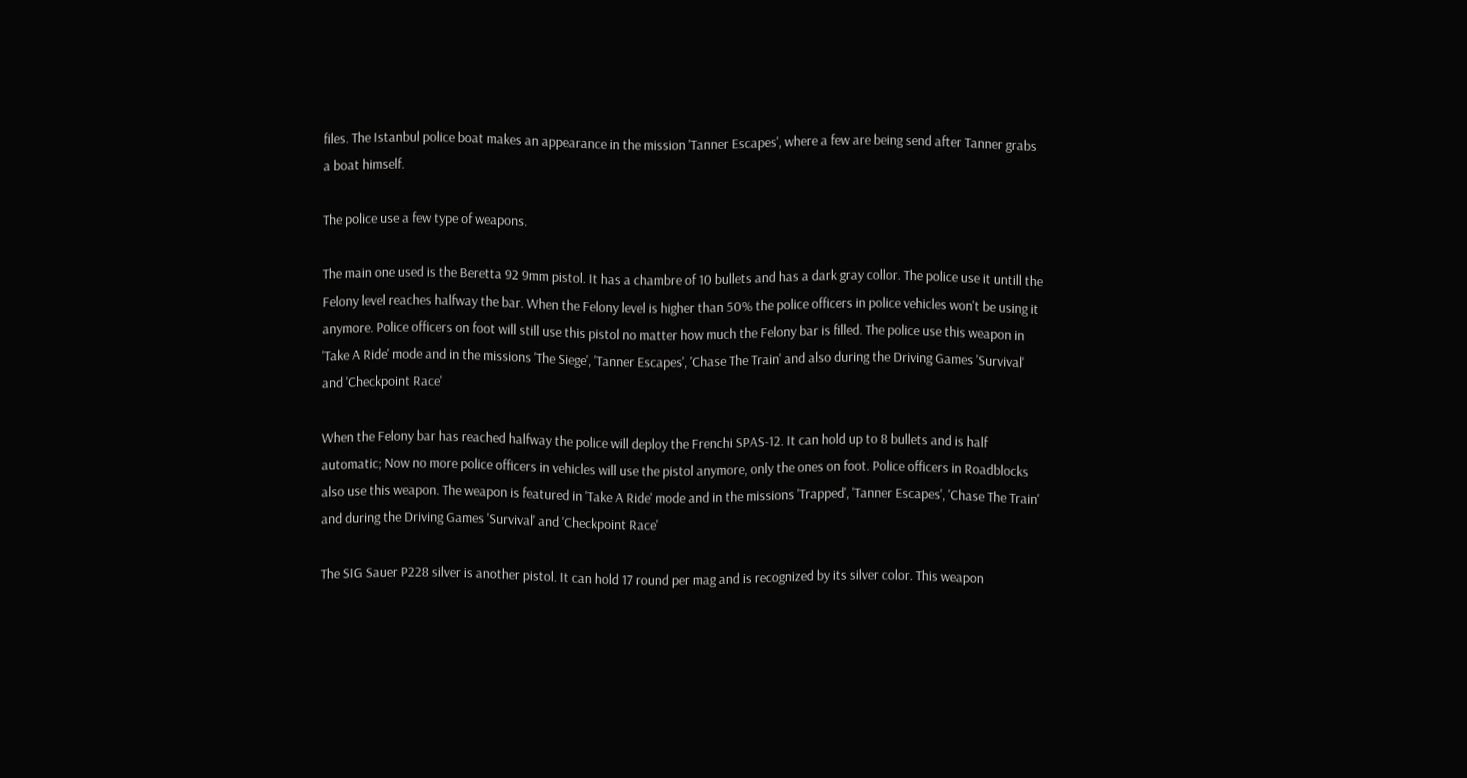files. The Istanbul police boat makes an appearance in the mission 'Tanner Escapes', where a few are being send after Tanner grabs a boat himself.

The police use a few type of weapons.

The main one used is the Beretta 92 9mm pistol. It has a chambre of 10 bullets and has a dark gray collor. The police use it untill the Felony level reaches halfway the bar. When the Felony level is higher than 50% the police officers in police vehicles won't be using it anymore. Police officers on foot will still use this pistol no matter how much the Felony bar is filled. The police use this weapon in 'Take A Ride' mode and in the missions 'The Siege', 'Tanner Escapes', 'Chase The Train' and also during the Driving Games 'Survival' and 'Checkpoint Race'

When the Felony bar has reached halfway the police will deploy the Frenchi SPAS-12. It can hold up to 8 bullets and is half automatic; Now no more police officers in vehicles will use the pistol anymore, only the ones on foot. Police officers in Roadblocks also use this weapon. The weapon is featured in 'Take A Ride' mode and in the missions 'Trapped', 'Tanner Escapes', 'Chase The Train' and during the Driving Games 'Survival' and 'Checkpoint Race'

The SIG Sauer P228 silver is another pistol. It can hold 17 round per mag and is recognized by its silver color. This weapon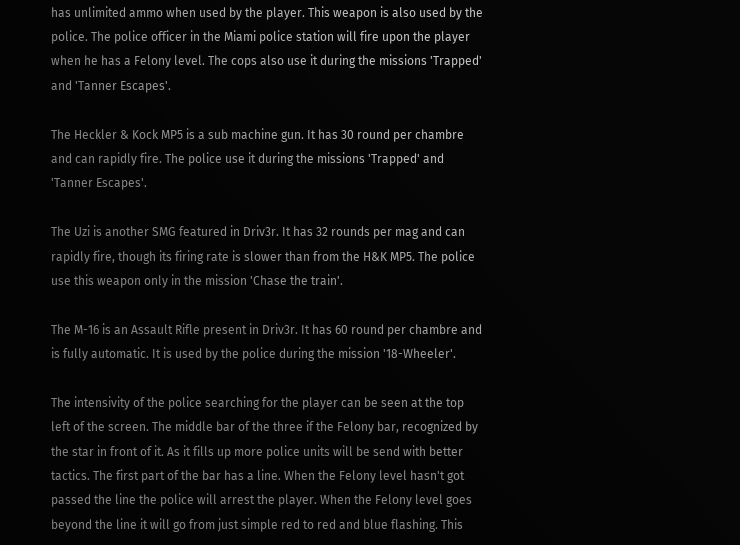has unlimited ammo when used by the player. This weapon is also used by the police. The police officer in the Miami police station will fire upon the player when he has a Felony level. The cops also use it during the missions 'Trapped' and 'Tanner Escapes'.

The Heckler & Kock MP5 is a sub machine gun. It has 30 round per chambre and can rapidly fire. The police use it during the missions 'Trapped' and 'Tanner Escapes'.

The Uzi is another SMG featured in Driv3r. It has 32 rounds per mag and can rapidly fire, though its firing rate is slower than from the H&K MP5. The police use this weapon only in the mission 'Chase the train'.

The M-16 is an Assault Rifle present in Driv3r. It has 60 round per chambre and is fully automatic. It is used by the police during the mission '18-Wheeler'.

The intensivity of the police searching for the player can be seen at the top left of the screen. The middle bar of the three if the Felony bar, recognized by the star in front of it. As it fills up more police units will be send with better tactics. The first part of the bar has a line. When the Felony level hasn't got passed the line the police will arrest the player. When the Felony level goes beyond the line it will go from just simple red to red and blue flashing. This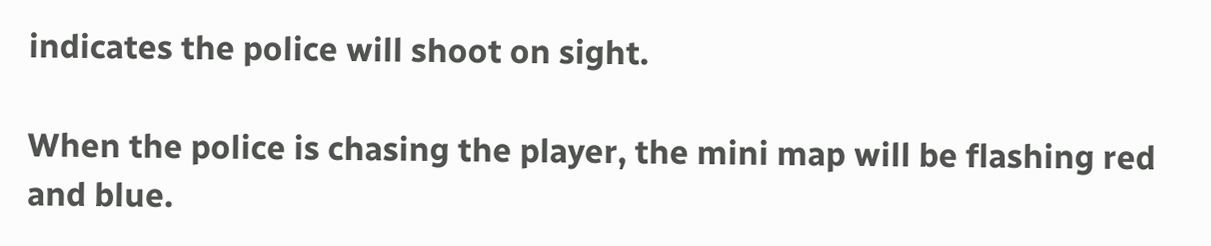indicates the police will shoot on sight.

When the police is chasing the player, the mini map will be flashing red and blue.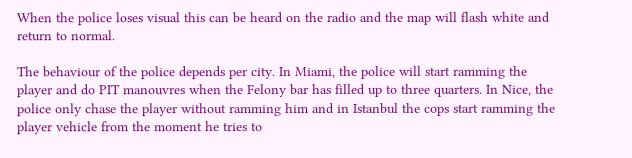When the police loses visual this can be heard on the radio and the map will flash white and return to normal.

The behaviour of the police depends per city. In Miami, the police will start ramming the player and do PIT manouvres when the Felony bar has filled up to three quarters. In Nice, the police only chase the player without ramming him and in Istanbul the cops start ramming the player vehicle from the moment he tries to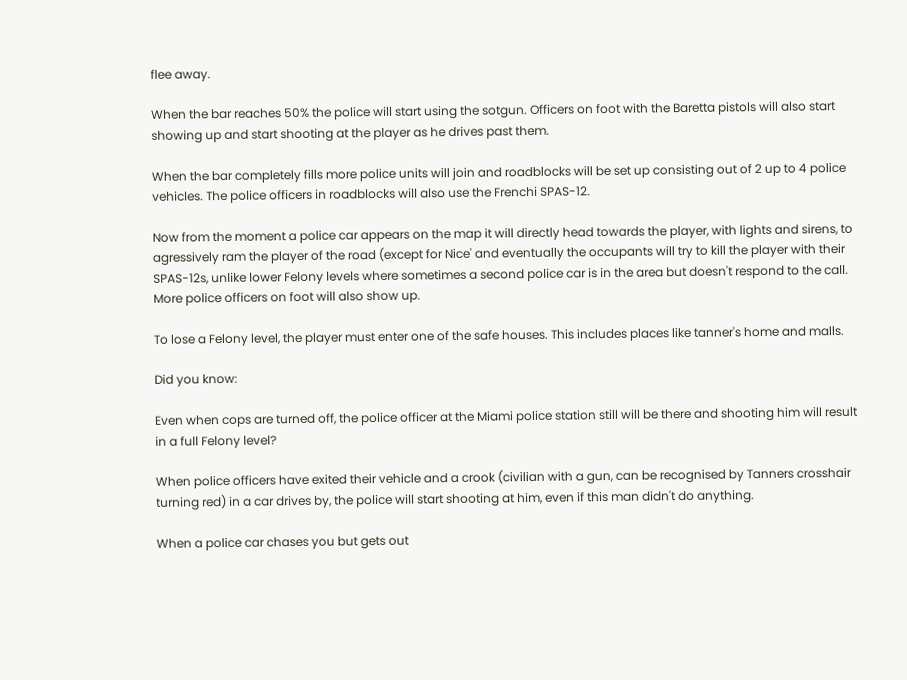flee away.

When the bar reaches 50% the police will start using the sotgun. Officers on foot with the Baretta pistols will also start showing up and start shooting at the player as he drives past them.

When the bar completely fills more police units will join and roadblocks will be set up consisting out of 2 up to 4 police vehicles. The police officers in roadblocks will also use the Frenchi SPAS-12.

Now from the moment a police car appears on the map it will directly head towards the player, with lights and sirens, to agressively ram the player of the road (except for Nice' and eventually the occupants will try to kill the player with their SPAS-12s, unlike lower Felony levels where sometimes a second police car is in the area but doesn't respond to the call. More police officers on foot will also show up.

To lose a Felony level, the player must enter one of the safe houses. This includes places like tanner's home and malls.

Did you know:

Even when cops are turned off, the police officer at the Miami police station still will be there and shooting him will result in a full Felony level?

When police officers have exited their vehicle and a crook (civilian with a gun, can be recognised by Tanners crosshair turning red) in a car drives by, the police will start shooting at him, even if this man didn't do anything.

When a police car chases you but gets out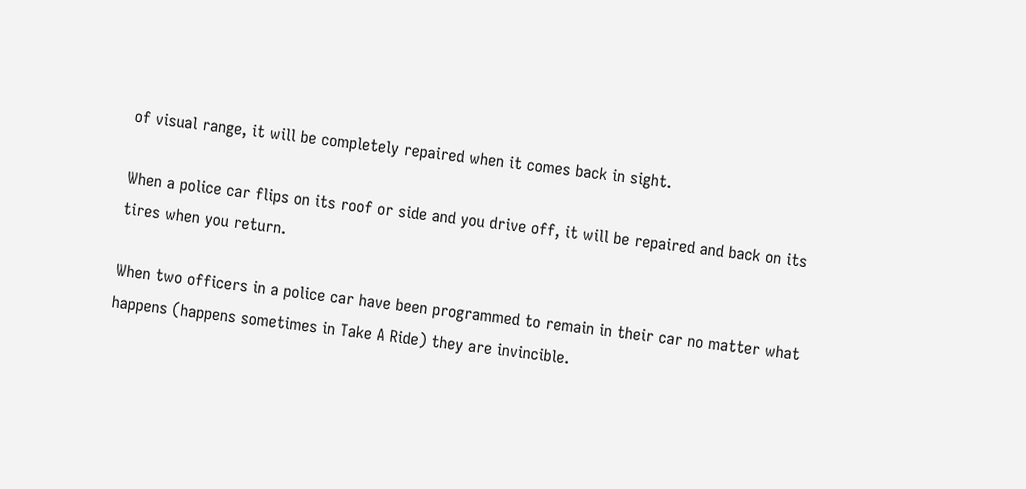of visual range, it will be completely repaired when it comes back in sight.

When a police car flips on its roof or side and you drive off, it will be repaired and back on its tires when you return.

When two officers in a police car have been programmed to remain in their car no matter what happens (happens sometimes in Take A Ride) they are invincible.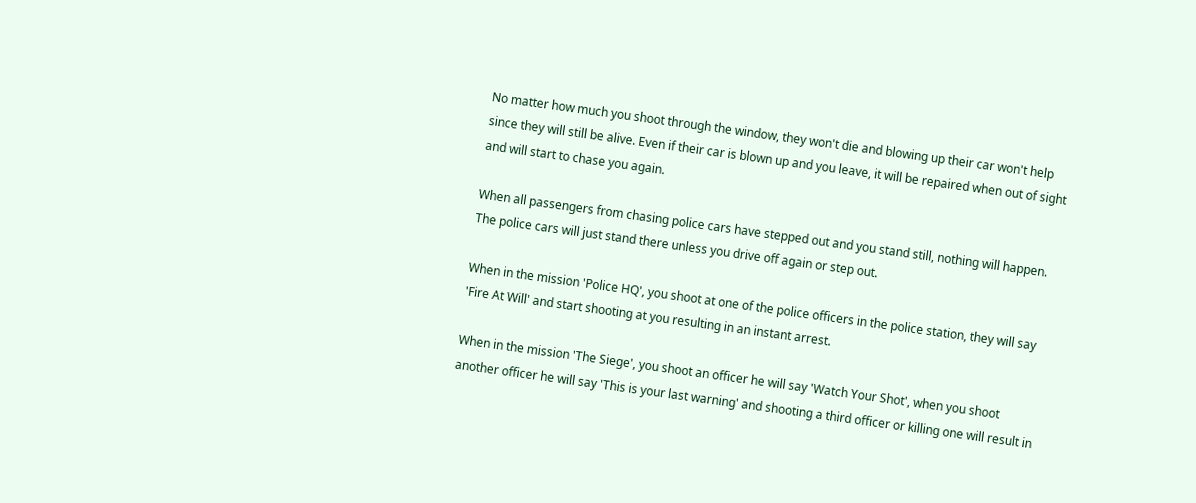No matter how much you shoot through the window, they won't die and blowing up their car won't help since they will still be alive. Even if their car is blown up and you leave, it will be repaired when out of sight and will start to chase you again.

When all passengers from chasing police cars have stepped out and you stand still, nothing will happen. The police cars will just stand there unless you drive off again or step out.

When in the mission 'Police HQ', you shoot at one of the police officers in the police station, they will say 'Fire At Will' and start shooting at you resulting in an instant arrest.

When in the mission 'The Siege', you shoot an officer he will say 'Watch Your Shot', when you shoot another officer he will say 'This is your last warning' and shooting a third officer or killing one will result in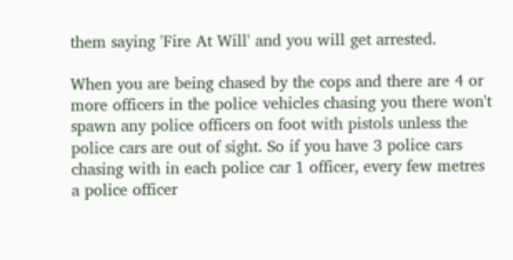them saying 'Fire At Will' and you will get arrested.

When you are being chased by the cops and there are 4 or more officers in the police vehicles chasing you there won't spawn any police officers on foot with pistols unless the police cars are out of sight. So if you have 3 police cars chasing with in each police car 1 officer, every few metres a police officer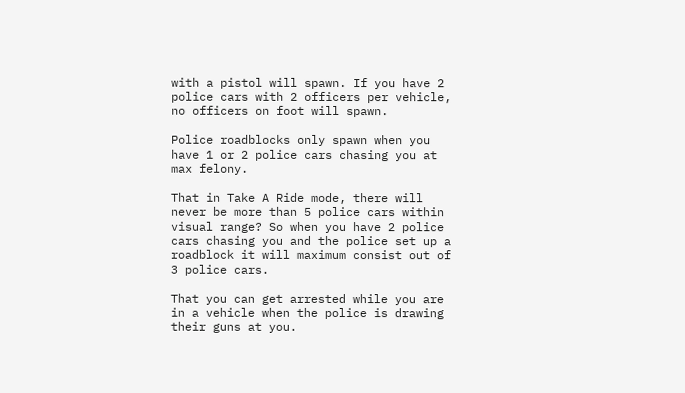with a pistol will spawn. If you have 2 police cars with 2 officers per vehicle, no officers on foot will spawn.

Police roadblocks only spawn when you have 1 or 2 police cars chasing you at max felony.

That in Take A Ride mode, there will never be more than 5 police cars within visual range? So when you have 2 police cars chasing you and the police set up a roadblock it will maximum consist out of 3 police cars.

That you can get arrested while you are in a vehicle when the police is drawing their guns at you.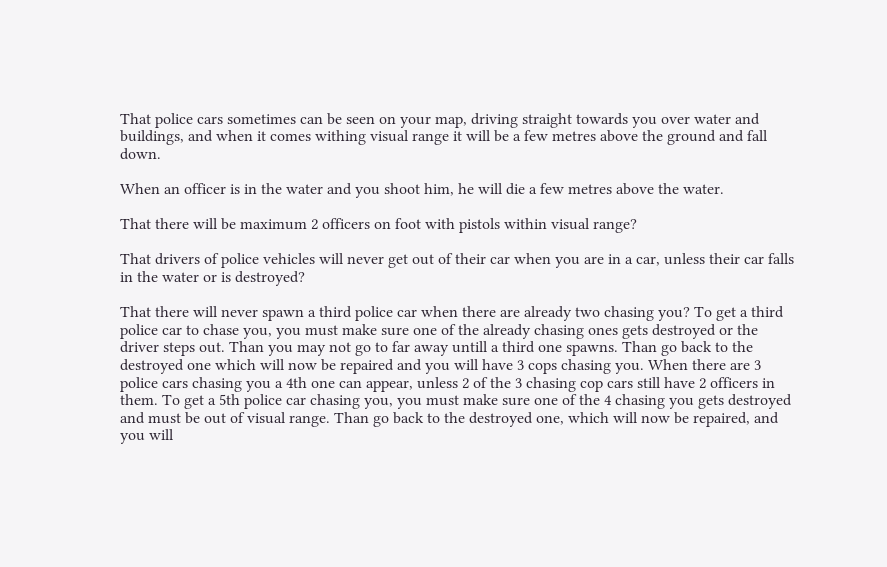That police cars sometimes can be seen on your map, driving straight towards you over water and buildings, and when it comes withing visual range it will be a few metres above the ground and fall down.

When an officer is in the water and you shoot him, he will die a few metres above the water.

That there will be maximum 2 officers on foot with pistols within visual range?

That drivers of police vehicles will never get out of their car when you are in a car, unless their car falls in the water or is destroyed?

That there will never spawn a third police car when there are already two chasing you? To get a third police car to chase you, you must make sure one of the already chasing ones gets destroyed or the driver steps out. Than you may not go to far away untill a third one spawns. Than go back to the destroyed one which will now be repaired and you will have 3 cops chasing you. When there are 3 police cars chasing you a 4th one can appear, unless 2 of the 3 chasing cop cars still have 2 officers in them. To get a 5th police car chasing you, you must make sure one of the 4 chasing you gets destroyed and must be out of visual range. Than go back to the destroyed one, which will now be repaired, and you will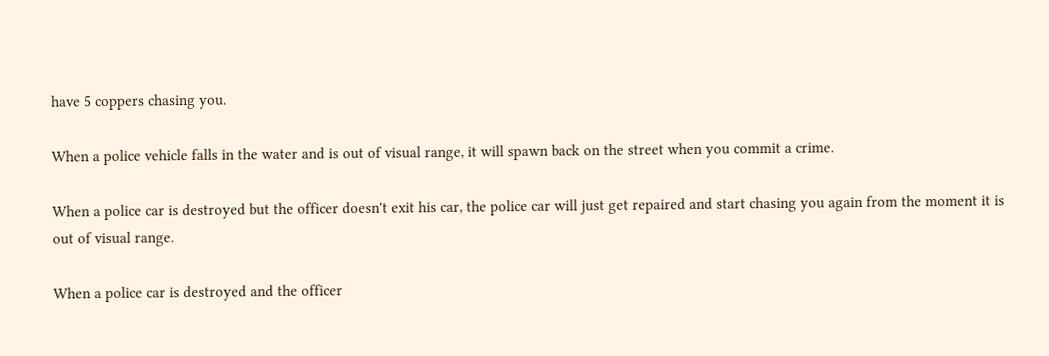have 5 coppers chasing you.

When a police vehicle falls in the water and is out of visual range, it will spawn back on the street when you commit a crime.

When a police car is destroyed but the officer doesn't exit his car, the police car will just get repaired and start chasing you again from the moment it is out of visual range.

When a police car is destroyed and the officer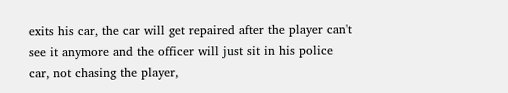exits his car, the car will get repaired after the player can't see it anymore and the officer will just sit in his police car, not chasing the player,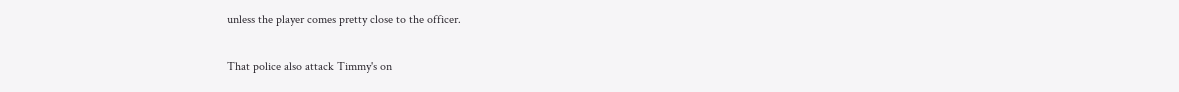unless the player comes pretty close to the officer.

That police also attack Timmy's on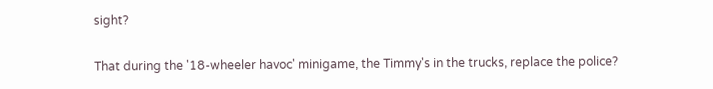sight?

That during the '18-wheeler havoc' minigame, the Timmy's in the trucks, replace the police?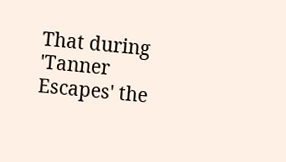That during 'Tanner Escapes' the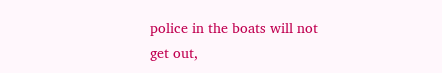police in the boats will not get out,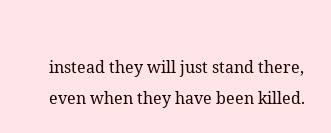instead they will just stand there, even when they have been killed.